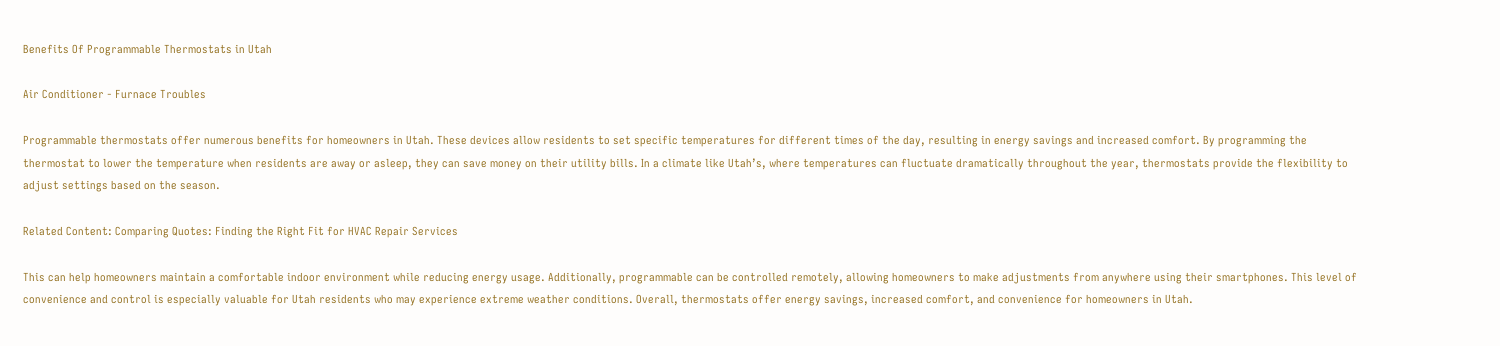Benefits Of Programmable Thermostats in Utah

Air Conditioner - Furnace Troubles

Programmable thermostats offer numerous benefits for homeowners in Utah. These devices allow residents to set specific temperatures for different times of the day, resulting in energy savings and increased comfort. By programming the thermostat to lower the temperature when residents are away or asleep, they can save money on their utility bills. In a climate like Utah’s, where temperatures can fluctuate dramatically throughout the year, thermostats provide the flexibility to adjust settings based on the season.

Related Content: Comparing Quotes: Finding the Right Fit for HVAC Repair Services

This can help homeowners maintain a comfortable indoor environment while reducing energy usage. Additionally, programmable can be controlled remotely, allowing homeowners to make adjustments from anywhere using their smartphones. This level of convenience and control is especially valuable for Utah residents who may experience extreme weather conditions. Overall, thermostats offer energy savings, increased comfort, and convenience for homeowners in Utah.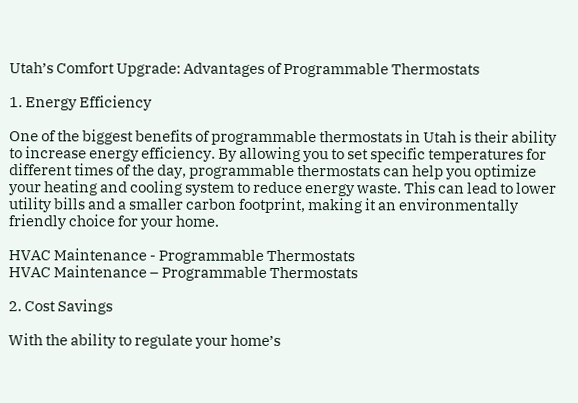Utah’s Comfort Upgrade: Advantages of Programmable Thermostats

1. Energy Efficiency

One of the biggest benefits of programmable thermostats in Utah is their ability to increase energy efficiency. By allowing you to set specific temperatures for different times of the day, programmable thermostats can help you optimize your heating and cooling system to reduce energy waste. This can lead to lower utility bills and a smaller carbon footprint, making it an environmentally friendly choice for your home.

HVAC Maintenance - Programmable Thermostats
HVAC Maintenance – Programmable Thermostats

2. Cost Savings

With the ability to regulate your home’s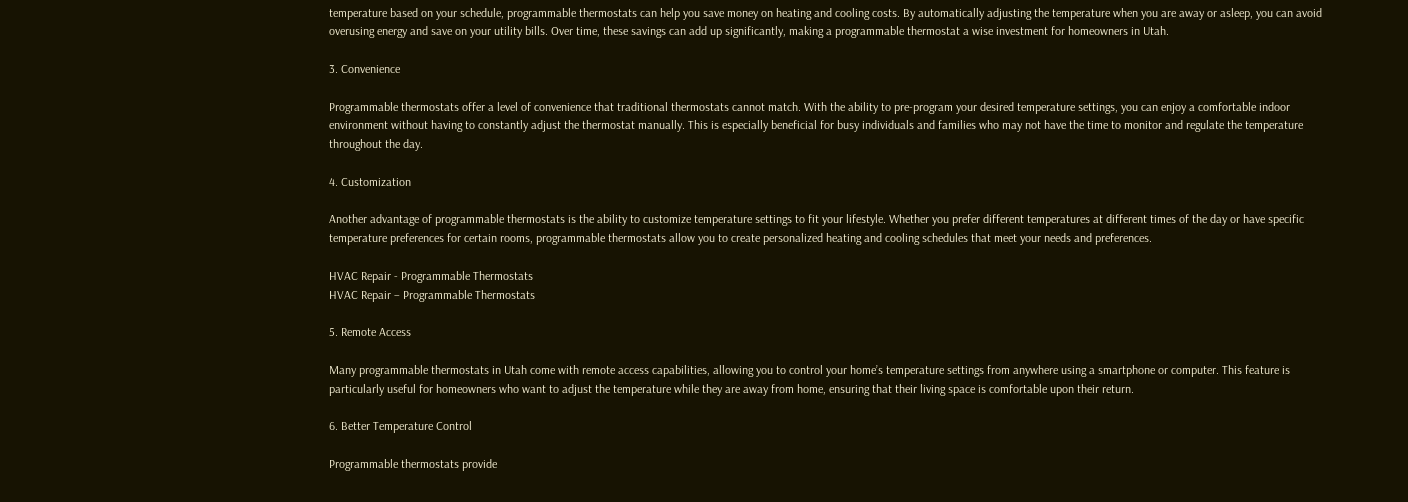temperature based on your schedule, programmable thermostats can help you save money on heating and cooling costs. By automatically adjusting the temperature when you are away or asleep, you can avoid overusing energy and save on your utility bills. Over time, these savings can add up significantly, making a programmable thermostat a wise investment for homeowners in Utah.

3. Convenience

Programmable thermostats offer a level of convenience that traditional thermostats cannot match. With the ability to pre-program your desired temperature settings, you can enjoy a comfortable indoor environment without having to constantly adjust the thermostat manually. This is especially beneficial for busy individuals and families who may not have the time to monitor and regulate the temperature throughout the day.

4. Customization

Another advantage of programmable thermostats is the ability to customize temperature settings to fit your lifestyle. Whether you prefer different temperatures at different times of the day or have specific temperature preferences for certain rooms, programmable thermostats allow you to create personalized heating and cooling schedules that meet your needs and preferences.

HVAC Repair - Programmable Thermostats
HVAC Repair – Programmable Thermostats

5. Remote Access

Many programmable thermostats in Utah come with remote access capabilities, allowing you to control your home’s temperature settings from anywhere using a smartphone or computer. This feature is particularly useful for homeowners who want to adjust the temperature while they are away from home, ensuring that their living space is comfortable upon their return.

6. Better Temperature Control

Programmable thermostats provide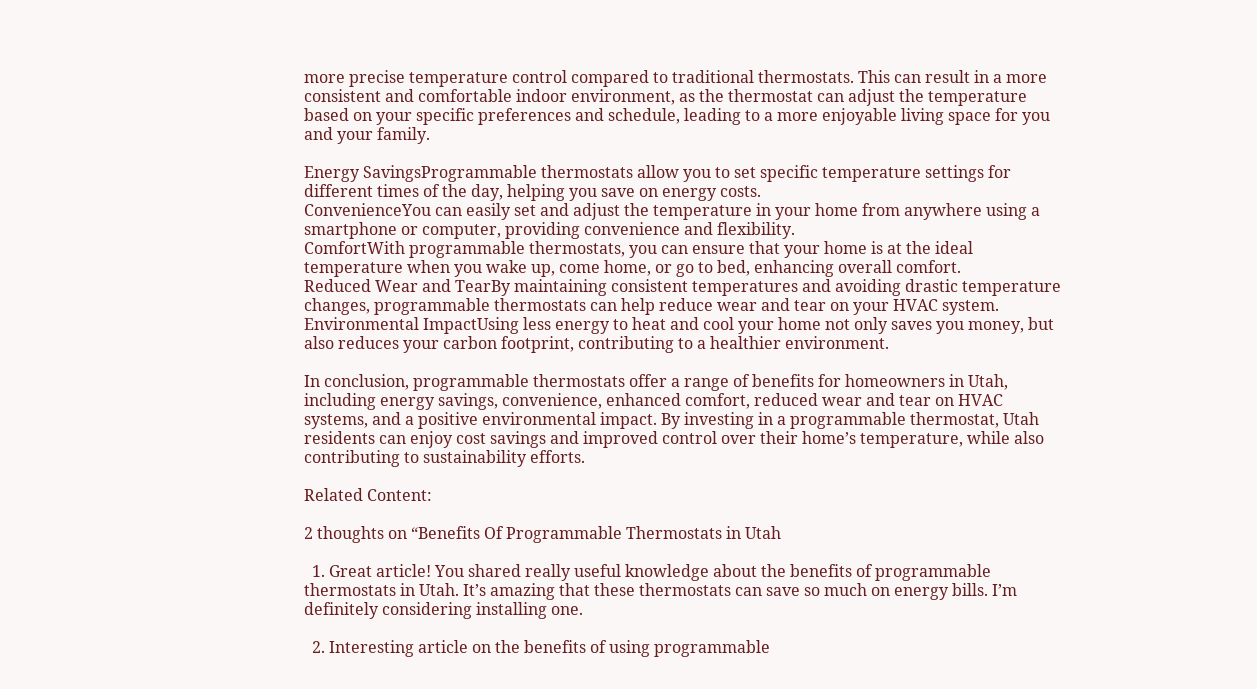more precise temperature control compared to traditional thermostats. This can result in a more consistent and comfortable indoor environment, as the thermostat can adjust the temperature based on your specific preferences and schedule, leading to a more enjoyable living space for you and your family.

Energy SavingsProgrammable thermostats allow you to set specific temperature settings for different times of the day, helping you save on energy costs.
ConvenienceYou can easily set and adjust the temperature in your home from anywhere using a smartphone or computer, providing convenience and flexibility.
ComfortWith programmable thermostats, you can ensure that your home is at the ideal temperature when you wake up, come home, or go to bed, enhancing overall comfort.
Reduced Wear and TearBy maintaining consistent temperatures and avoiding drastic temperature changes, programmable thermostats can help reduce wear and tear on your HVAC system.
Environmental ImpactUsing less energy to heat and cool your home not only saves you money, but also reduces your carbon footprint, contributing to a healthier environment.

In conclusion, programmable thermostats offer a range of benefits for homeowners in Utah, including energy savings, convenience, enhanced comfort, reduced wear and tear on HVAC systems, and a positive environmental impact. By investing in a programmable thermostat, Utah residents can enjoy cost savings and improved control over their home’s temperature, while also contributing to sustainability efforts.

Related Content:

2 thoughts on “Benefits Of Programmable Thermostats in Utah

  1. Great article! You shared really useful knowledge about the benefits of programmable thermostats in Utah. It’s amazing that these thermostats can save so much on energy bills. I’m definitely considering installing one.

  2. Interesting article on the benefits of using programmable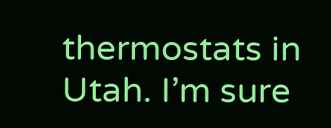thermostats in Utah. I’m sure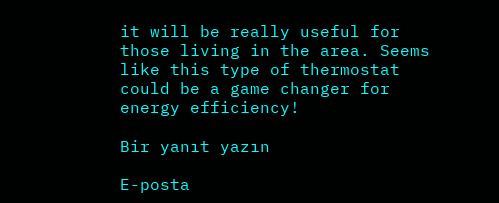it will be really useful for those living in the area. Seems like this type of thermostat could be a game changer for energy efficiency!

Bir yanıt yazın

E-posta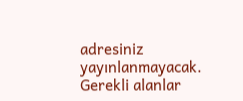adresiniz yayınlanmayacak. Gerekli alanlar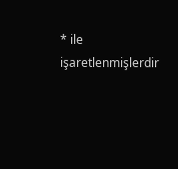* ile işaretlenmişlerdir